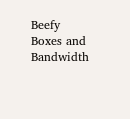Beefy Boxes and Bandwidth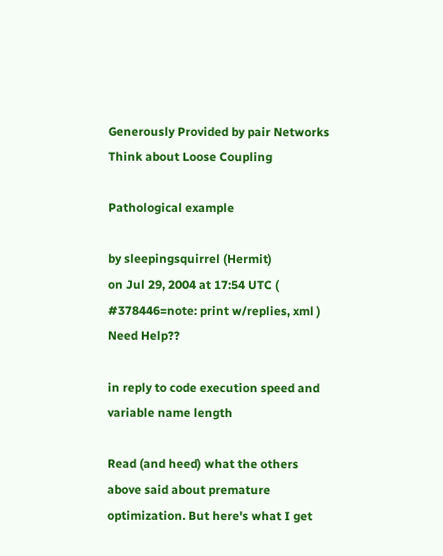Generously Provided by pair Networks
Think about Loose Coupling

Pathological example

by sleepingsquirrel (Hermit)
on Jul 29, 2004 at 17:54 UTC ( #378446=note: print w/replies, xml ) Need Help??

in reply to code execution speed and variable name length

Read (and heed) what the others above said about premature optimization. But here's what I get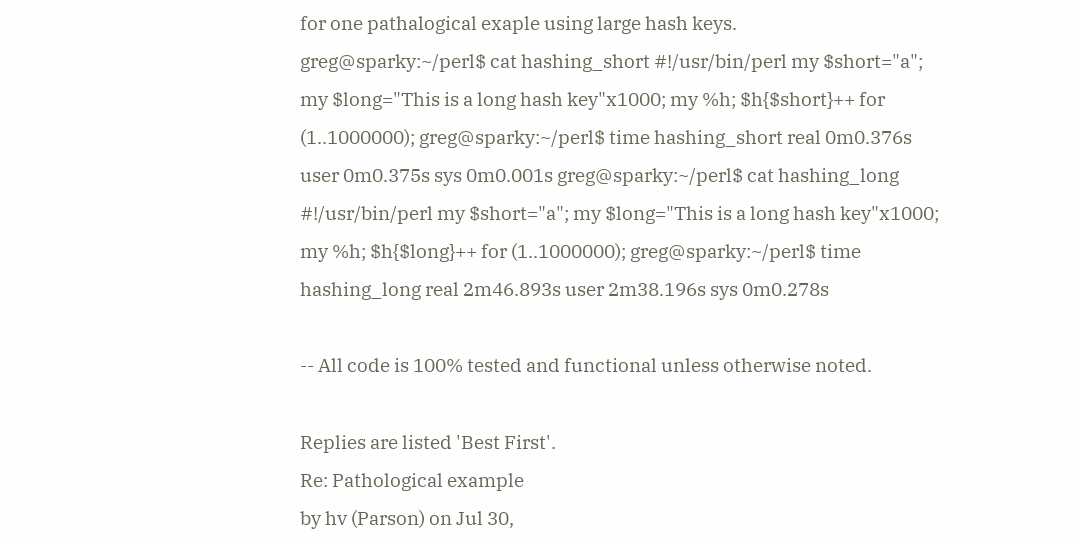for one pathalogical exaple using large hash keys.
greg@sparky:~/perl$ cat hashing_short #!/usr/bin/perl my $short="a"; my $long="This is a long hash key"x1000; my %h; $h{$short}++ for (1..1000000); greg@sparky:~/perl$ time hashing_short real 0m0.376s user 0m0.375s sys 0m0.001s greg@sparky:~/perl$ cat hashing_long #!/usr/bin/perl my $short="a"; my $long="This is a long hash key"x1000; my %h; $h{$long}++ for (1..1000000); greg@sparky:~/perl$ time hashing_long real 2m46.893s user 2m38.196s sys 0m0.278s

-- All code is 100% tested and functional unless otherwise noted.

Replies are listed 'Best First'.
Re: Pathological example
by hv (Parson) on Jul 30,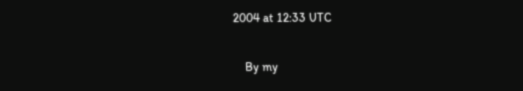2004 at 12:33 UTC

    By my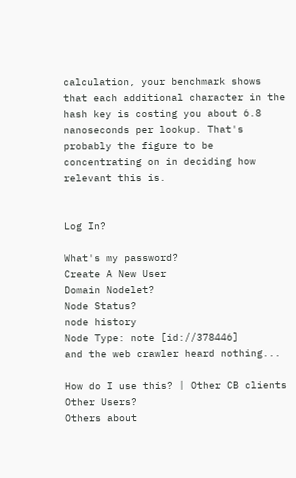calculation, your benchmark shows that each additional character in the hash key is costing you about 6.8 nanoseconds per lookup. That's probably the figure to be concentrating on in deciding how relevant this is.


Log In?

What's my password?
Create A New User
Domain Nodelet?
Node Status?
node history
Node Type: note [id://378446]
and the web crawler heard nothing...

How do I use this? | Other CB clients
Other Users?
Others about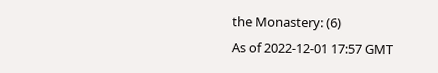the Monastery: (6)
As of 2022-12-01 17:57 GMT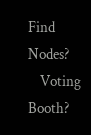Find Nodes?
    Voting Booth?